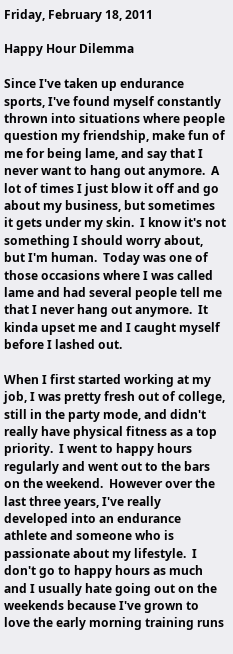Friday, February 18, 2011

Happy Hour Dilemma

Since I've taken up endurance sports, I've found myself constantly thrown into situations where people question my friendship, make fun of me for being lame, and say that I never want to hang out anymore.  A lot of times I just blow it off and go about my business, but sometimes it gets under my skin.  I know it's not something I should worry about, but I'm human.  Today was one of those occasions where I was called lame and had several people tell me that I never hang out anymore.  It kinda upset me and I caught myself before I lashed out.

When I first started working at my job, I was pretty fresh out of college, still in the party mode, and didn't really have physical fitness as a top priority.  I went to happy hours regularly and went out to the bars on the weekend.  However over the last three years, I've really developed into an endurance athlete and someone who is passionate about my lifestyle.  I don't go to happy hours as much and I usually hate going out on the weekends because I've grown to love the early morning training runs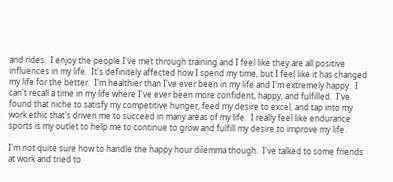and rides.  I enjoy the people I've met through training and I feel like they are all positive influences in my life.  It's definitely affected how I spend my time, but I feel like it has changed my life for the better.  I'm healthier than I've ever been in my life and I'm extremely happy.  I can't recall a time in my life where I've ever been more confident, happy, and fulfilled.  I've found that niche to satisfy my competitive hunger, feed my desire to excel, and tap into my work ethic that's driven me to succeed in many areas of my life.  I really feel like endurance sports is my outlet to help me to continue to grow and fulfill my desire to improve my life.

I'm not quite sure how to handle the happy hour dilemma though.  I've talked to some friends at work and tried to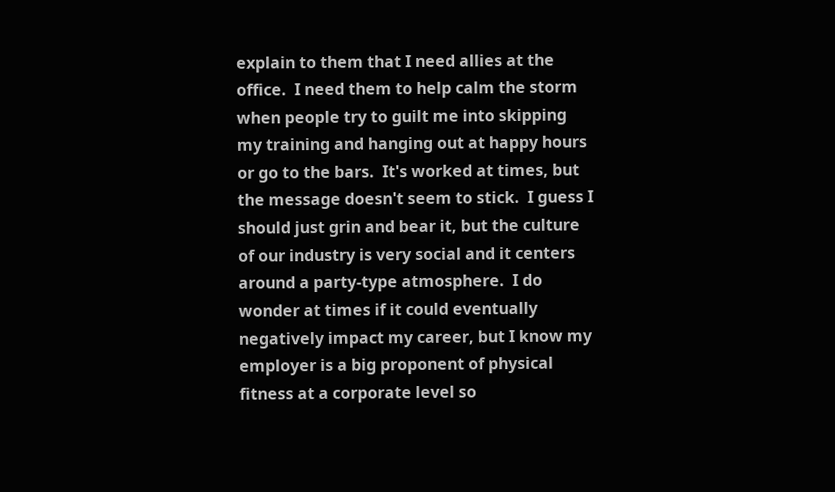explain to them that I need allies at the office.  I need them to help calm the storm when people try to guilt me into skipping my training and hanging out at happy hours or go to the bars.  It's worked at times, but the message doesn't seem to stick.  I guess I should just grin and bear it, but the culture of our industry is very social and it centers around a party-type atmosphere.  I do wonder at times if it could eventually negatively impact my career, but I know my employer is a big proponent of physical fitness at a corporate level so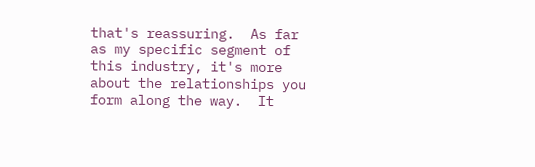that's reassuring.  As far as my specific segment of this industry, it's more about the relationships you form along the way.  It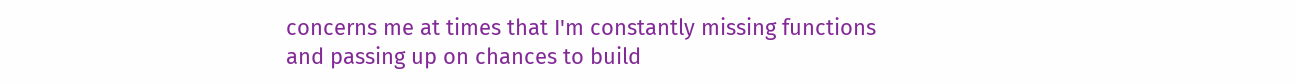concerns me at times that I'm constantly missing functions and passing up on chances to build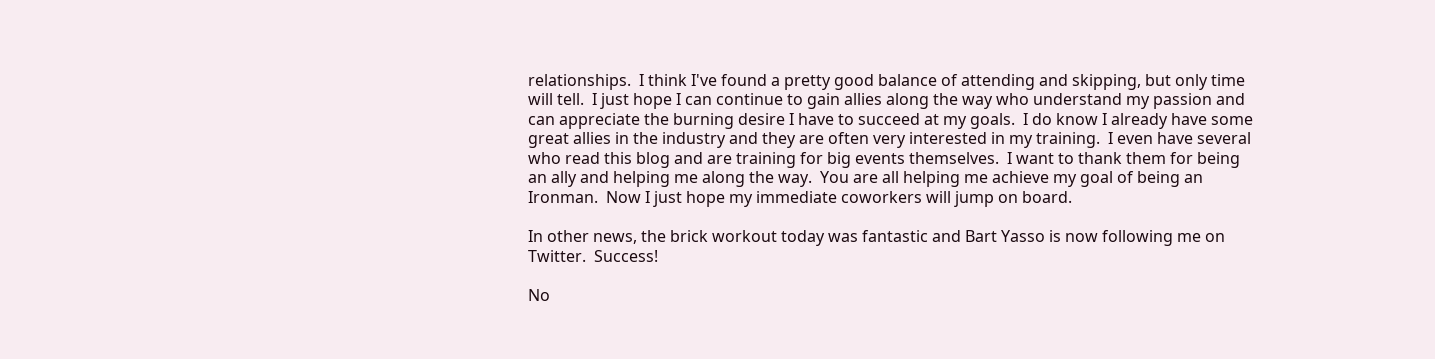relationships.  I think I've found a pretty good balance of attending and skipping, but only time will tell.  I just hope I can continue to gain allies along the way who understand my passion and can appreciate the burning desire I have to succeed at my goals.  I do know I already have some great allies in the industry and they are often very interested in my training.  I even have several who read this blog and are training for big events themselves.  I want to thank them for being an ally and helping me along the way.  You are all helping me achieve my goal of being an Ironman.  Now I just hope my immediate coworkers will jump on board.

In other news, the brick workout today was fantastic and Bart Yasso is now following me on Twitter.  Success!

No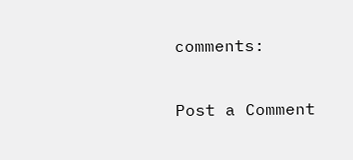comments:

Post a Comment